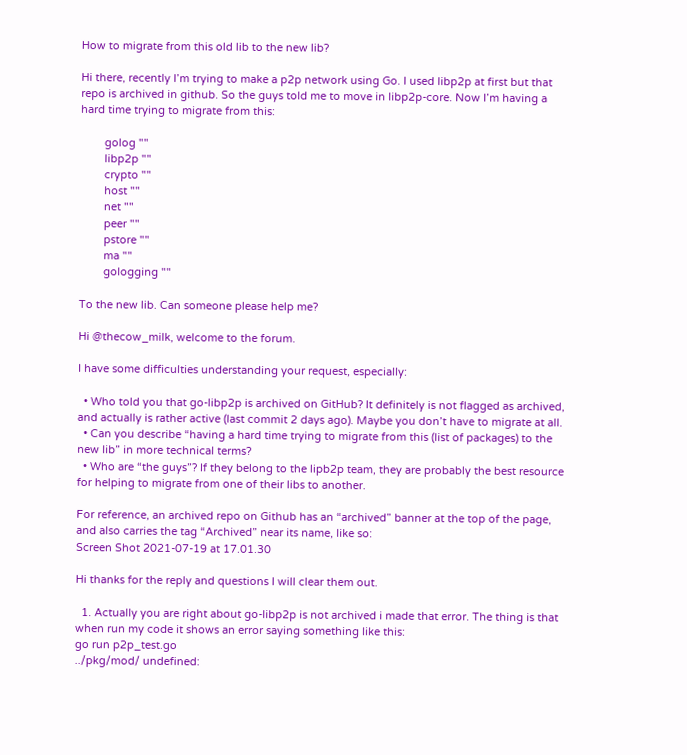How to migrate from this old lib to the new lib?

Hi there, recently I’m trying to make a p2p network using Go. I used libp2p at first but that repo is archived in github. So the guys told me to move in libp2p-core. Now I’m having a hard time trying to migrate from this:

        golog ""
        libp2p ""
        crypto ""
        host ""
        net ""
        peer ""
        pstore ""
        ma ""
        gologging ""

To the new lib. Can someone please help me?

Hi @thecow_milk, welcome to the forum.

I have some difficulties understanding your request, especially:

  • Who told you that go-libp2p is archived on GitHub? It definitely is not flagged as archived, and actually is rather active (last commit 2 days ago). Maybe you don’t have to migrate at all.
  • Can you describe “having a hard time trying to migrate from this (list of packages) to the new lib” in more technical terms?
  • Who are “the guys”? If they belong to the lipb2p team, they are probably the best resource for helping to migrate from one of their libs to another.

For reference, an archived repo on Github has an “archived” banner at the top of the page, and also carries the tag “Archived” near its name, like so:
Screen Shot 2021-07-19 at 17.01.30

Hi thanks for the reply and questions I will clear them out.

  1. Actually you are right about go-libp2p is not archived i made that error. The thing is that when run my code it shows an error saying something like this:
go run p2p_test.go
../pkg/mod/ undefined: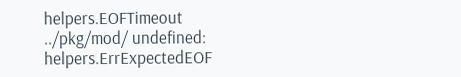helpers.EOFTimeout
../pkg/mod/ undefined: helpers.ErrExpectedEOF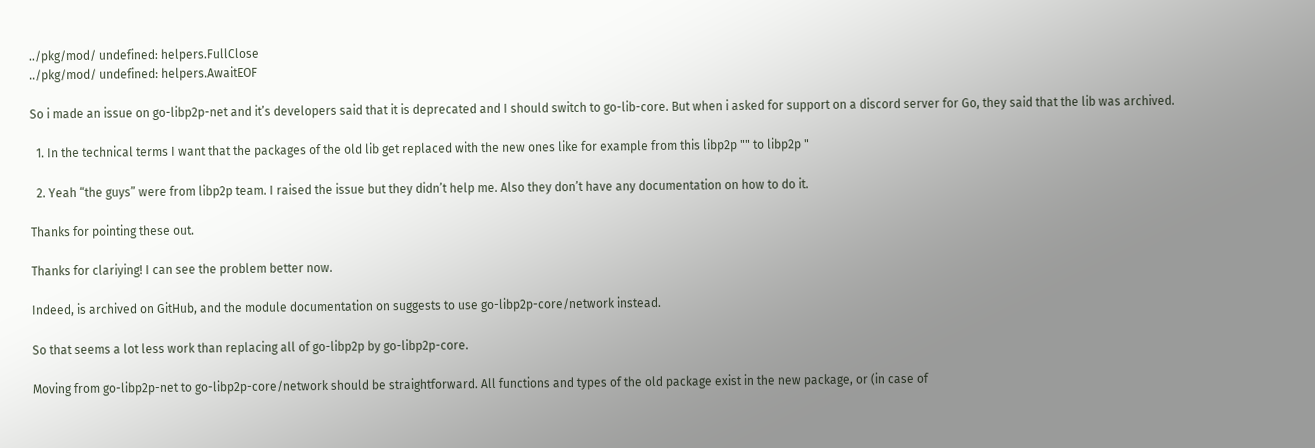../pkg/mod/ undefined: helpers.FullClose
../pkg/mod/ undefined: helpers.AwaitEOF

So i made an issue on go-libp2p-net and it’s developers said that it is deprecated and I should switch to go-lib-core. But when i asked for support on a discord server for Go, they said that the lib was archived.

  1. In the technical terms I want that the packages of the old lib get replaced with the new ones like for example from this libp2p "" to libp2p "

  2. Yeah “the guys” were from libp2p team. I raised the issue but they didn’t help me. Also they don’t have any documentation on how to do it.

Thanks for pointing these out.

Thanks for clariying! I can see the problem better now.

Indeed, is archived on GitHub, and the module documentation on suggests to use go-libp2p-core/network instead.

So that seems a lot less work than replacing all of go-libp2p by go-libp2p-core.

Moving from go-libp2p-net to go-libp2p-core/network should be straightforward. All functions and types of the old package exist in the new package, or (in case of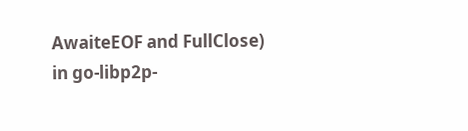AwaiteEOF and FullClose) in go-libp2p-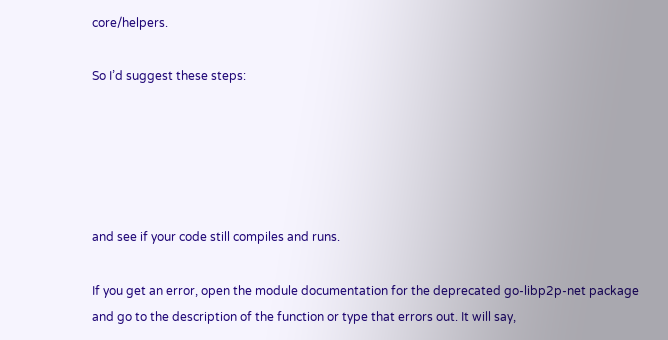core/helpers.

So I’d suggest these steps:





and see if your code still compiles and runs.

If you get an error, open the module documentation for the deprecated go-libp2p-net package and go to the description of the function or type that errors out. It will say,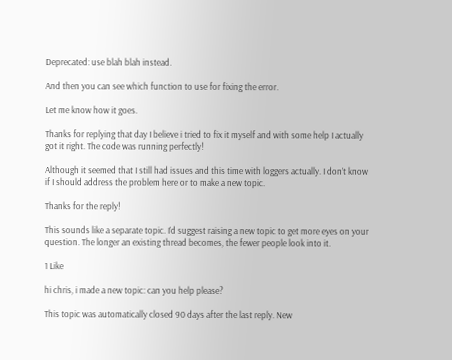Deprecated: use blah blah instead.

And then you can see which function to use for fixing the error.

Let me know how it goes.

Thanks for replying that day I believe i tried to fix it myself and with some help I actually got it right. The code was running perfectly!

Although it seemed that I still had issues and this time with loggers actually. I don’t know if I should address the problem here or to make a new topic.

Thanks for the reply!

This sounds like a separate topic. I’d suggest raising a new topic to get more eyes on your question. The longer an existing thread becomes, the fewer people look into it.

1 Like

hi chris, i made a new topic: can you help please?

This topic was automatically closed 90 days after the last reply. New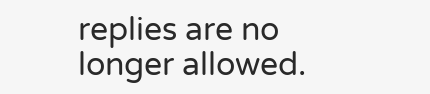replies are no longer allowed.